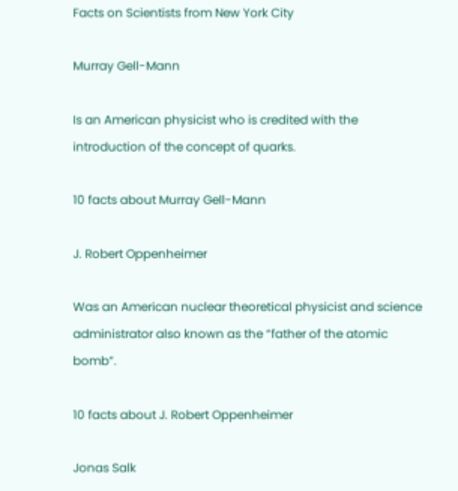Facts on Scientists from New York City

Murray Gell-Mann

Is an American physicist who is credited with the introduction of the concept of quarks.

10 facts about Murray Gell-Mann

J. Robert Oppenheimer

Was an American nuclear theoretical physicist and science administrator also known as the “father of the atomic bomb”.

10 facts about J. Robert Oppenheimer

Jonas Salk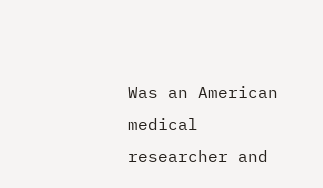Was an American medical researcher and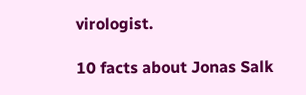virologist.

10 facts about Jonas Salk